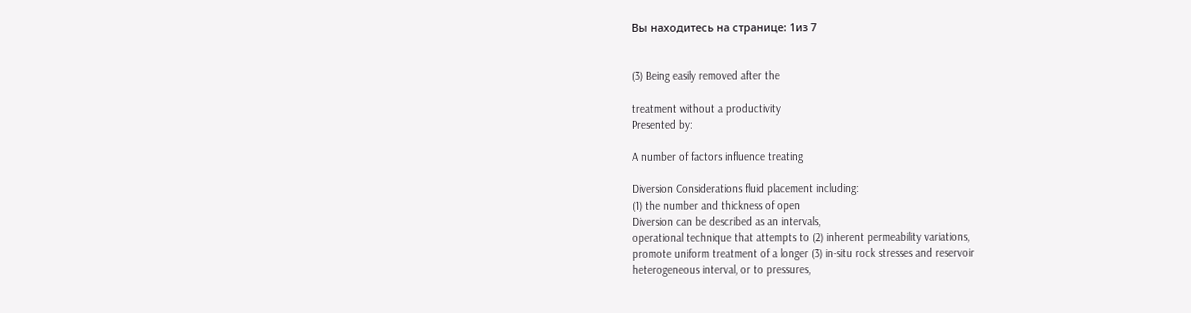Вы находитесь на странице: 1из 7


(3) Being easily removed after the

treatment without a productivity
Presented by:

A number of factors influence treating

Diversion Considerations fluid placement including:
(1) the number and thickness of open
Diversion can be described as an intervals,
operational technique that attempts to (2) inherent permeability variations,
promote uniform treatment of a longer (3) in-situ rock stresses and reservoir
heterogeneous interval, or to pressures,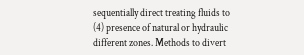sequentially direct treating fluids to (4) presence of natural or hydraulic
different zones. Methods to divert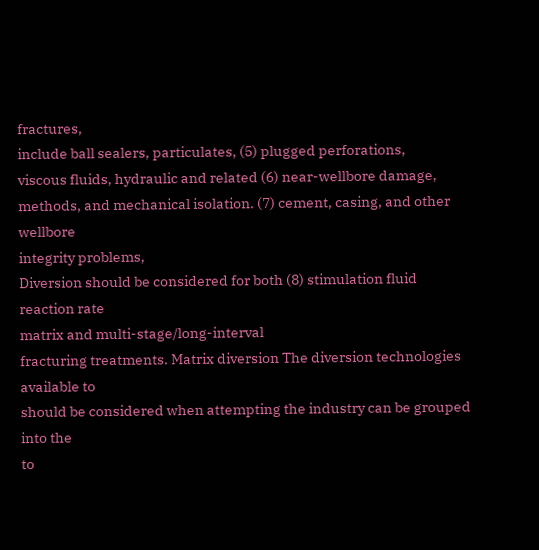fractures,
include ball sealers, particulates, (5) plugged perforations,
viscous fluids, hydraulic and related (6) near-wellbore damage,
methods, and mechanical isolation. (7) cement, casing, and other wellbore
integrity problems,
Diversion should be considered for both (8) stimulation fluid reaction rate
matrix and multi-stage/long-interval
fracturing treatments. Matrix diversion The diversion technologies available to
should be considered when attempting the industry can be grouped into the
to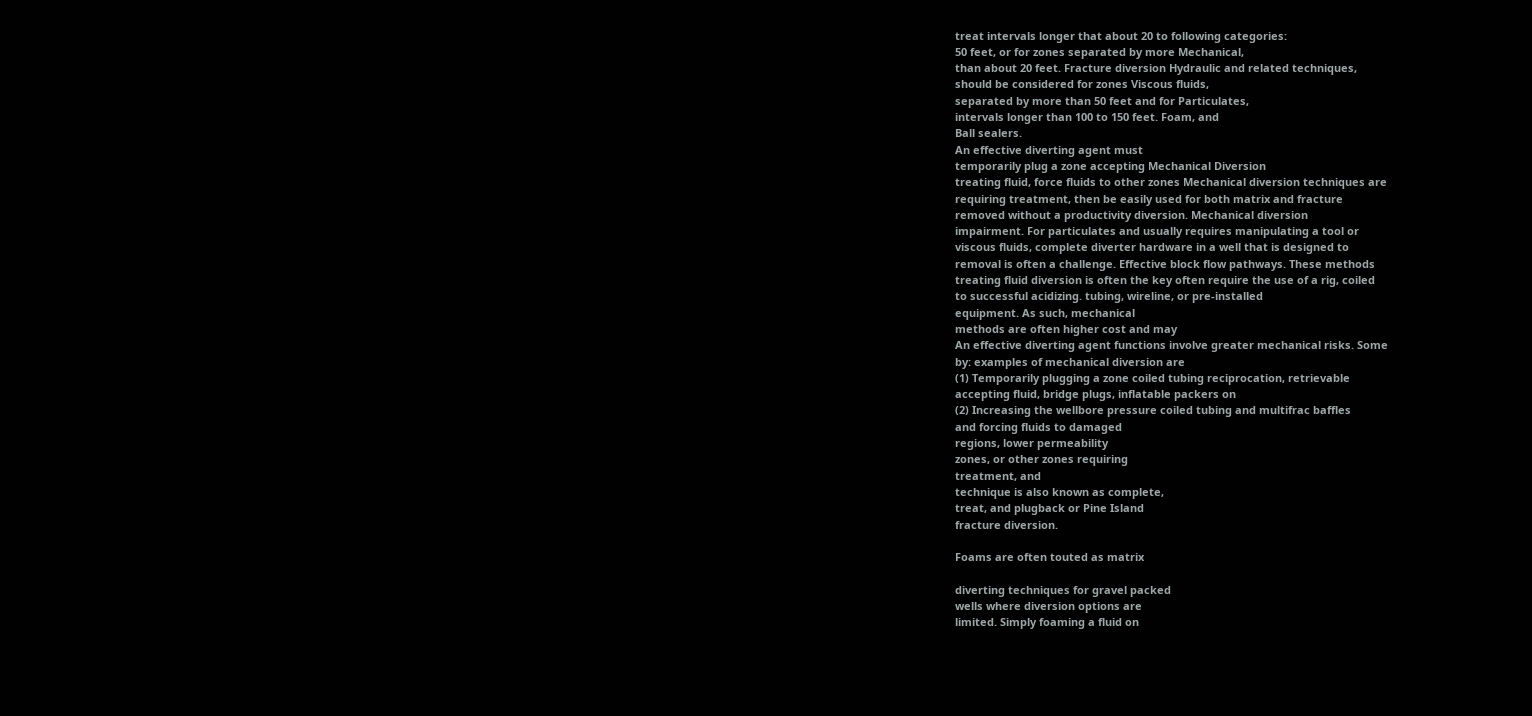treat intervals longer that about 20 to following categories:
50 feet, or for zones separated by more Mechanical,
than about 20 feet. Fracture diversion Hydraulic and related techniques,
should be considered for zones Viscous fluids,
separated by more than 50 feet and for Particulates,
intervals longer than 100 to 150 feet. Foam, and
Ball sealers.
An effective diverting agent must
temporarily plug a zone accepting Mechanical Diversion
treating fluid, force fluids to other zones Mechanical diversion techniques are
requiring treatment, then be easily used for both matrix and fracture
removed without a productivity diversion. Mechanical diversion
impairment. For particulates and usually requires manipulating a tool or
viscous fluids, complete diverter hardware in a well that is designed to
removal is often a challenge. Effective block flow pathways. These methods
treating fluid diversion is often the key often require the use of a rig, coiled
to successful acidizing. tubing, wireline, or pre-installed
equipment. As such, mechanical
methods are often higher cost and may
An effective diverting agent functions involve greater mechanical risks. Some
by: examples of mechanical diversion are
(1) Temporarily plugging a zone coiled tubing reciprocation, retrievable
accepting fluid, bridge plugs, inflatable packers on
(2) Increasing the wellbore pressure coiled tubing and multifrac baffles
and forcing fluids to damaged
regions, lower permeability
zones, or other zones requiring
treatment, and
technique is also known as complete,
treat, and plugback or Pine Island
fracture diversion.

Foams are often touted as matrix

diverting techniques for gravel packed
wells where diversion options are
limited. Simply foaming a fluid on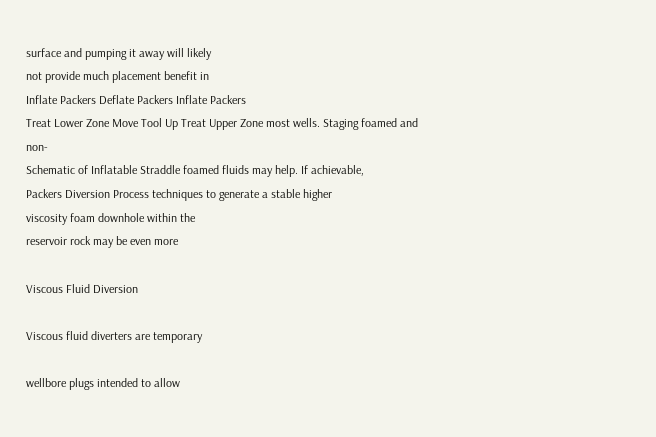surface and pumping it away will likely
not provide much placement benefit in
Inflate Packers Deflate Packers Inflate Packers
Treat Lower Zone Move Tool Up Treat Upper Zone most wells. Staging foamed and non-
Schematic of Inflatable Straddle foamed fluids may help. If achievable,
Packers Diversion Process techniques to generate a stable higher
viscosity foam downhole within the
reservoir rock may be even more

Viscous Fluid Diversion

Viscous fluid diverters are temporary

wellbore plugs intended to allow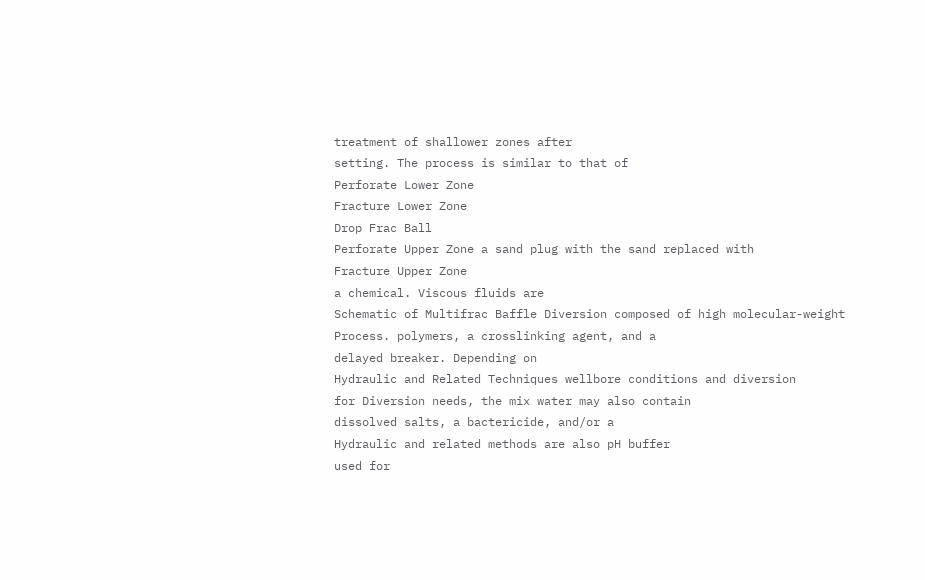treatment of shallower zones after
setting. The process is similar to that of
Perforate Lower Zone
Fracture Lower Zone
Drop Frac Ball
Perforate Upper Zone a sand plug with the sand replaced with
Fracture Upper Zone
a chemical. Viscous fluids are
Schematic of Multifrac Baffle Diversion composed of high molecular-weight
Process. polymers, a crosslinking agent, and a
delayed breaker. Depending on
Hydraulic and Related Techniques wellbore conditions and diversion
for Diversion needs, the mix water may also contain
dissolved salts, a bactericide, and/or a
Hydraulic and related methods are also pH buffer
used for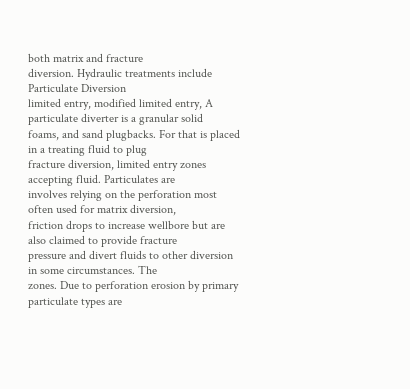both matrix and fracture
diversion. Hydraulic treatments include Particulate Diversion
limited entry, modified limited entry, A particulate diverter is a granular solid
foams, and sand plugbacks. For that is placed in a treating fluid to plug
fracture diversion, limited entry zones accepting fluid. Particulates are
involves relying on the perforation most often used for matrix diversion,
friction drops to increase wellbore but are also claimed to provide fracture
pressure and divert fluids to other diversion in some circumstances. The
zones. Due to perforation erosion by primary particulate types are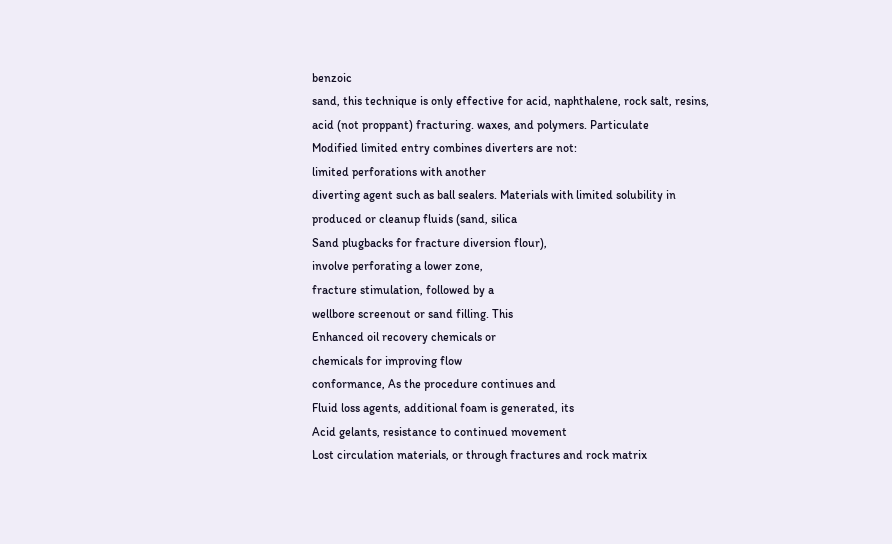benzoic
sand, this technique is only effective for acid, naphthalene, rock salt, resins,
acid (not proppant) fracturing. waxes, and polymers. Particulate
Modified limited entry combines diverters are not:
limited perforations with another
diverting agent such as ball sealers. Materials with limited solubility in
produced or cleanup fluids (sand, silica
Sand plugbacks for fracture diversion flour),
involve perforating a lower zone,
fracture stimulation, followed by a
wellbore screenout or sand filling. This
Enhanced oil recovery chemicals or
chemicals for improving flow
conformance, As the procedure continues and
Fluid loss agents, additional foam is generated, its
Acid gelants, resistance to continued movement
Lost circulation materials, or through fractures and rock matrix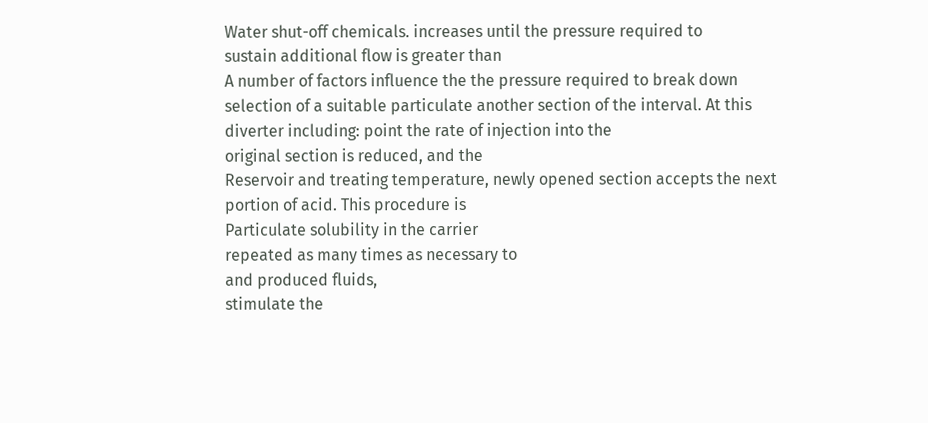Water shut-off chemicals. increases until the pressure required to
sustain additional flow is greater than
A number of factors influence the the pressure required to break down
selection of a suitable particulate another section of the interval. At this
diverter including: point the rate of injection into the
original section is reduced, and the
Reservoir and treating temperature, newly opened section accepts the next
portion of acid. This procedure is
Particulate solubility in the carrier
repeated as many times as necessary to
and produced fluids,
stimulate the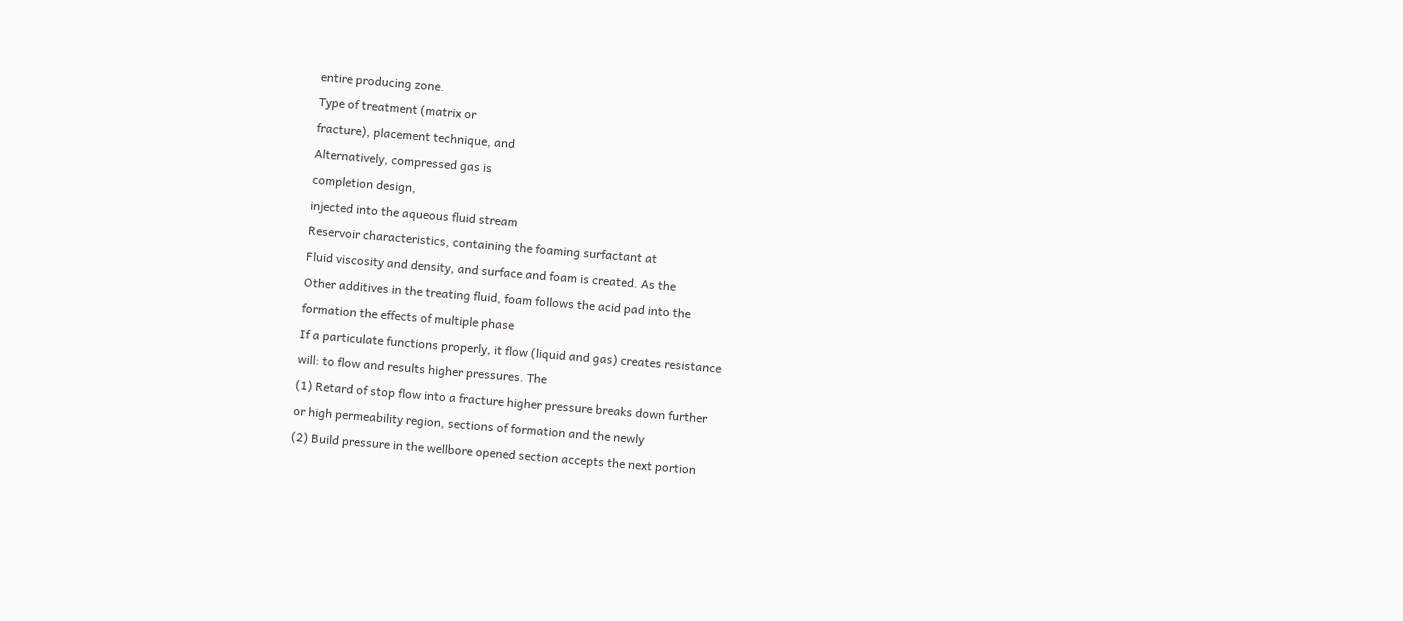entire producing zone.
Type of treatment (matrix or
fracture), placement technique, and
Alternatively, compressed gas is
completion design,
injected into the aqueous fluid stream
Reservoir characteristics, containing the foaming surfactant at
Fluid viscosity and density, and surface and foam is created. As the
Other additives in the treating fluid, foam follows the acid pad into the
formation the effects of multiple phase
If a particulate functions properly, it flow (liquid and gas) creates resistance
will: to flow and results higher pressures. The
(1) Retard of stop flow into a fracture higher pressure breaks down further
or high permeability region, sections of formation and the newly
(2) Build pressure in the wellbore opened section accepts the next portion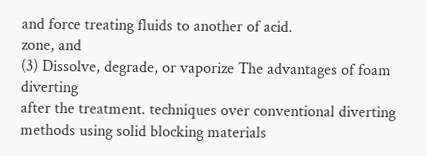and force treating fluids to another of acid.
zone, and
(3) Dissolve, degrade, or vaporize The advantages of foam diverting
after the treatment. techniques over conventional diverting
methods using solid blocking materials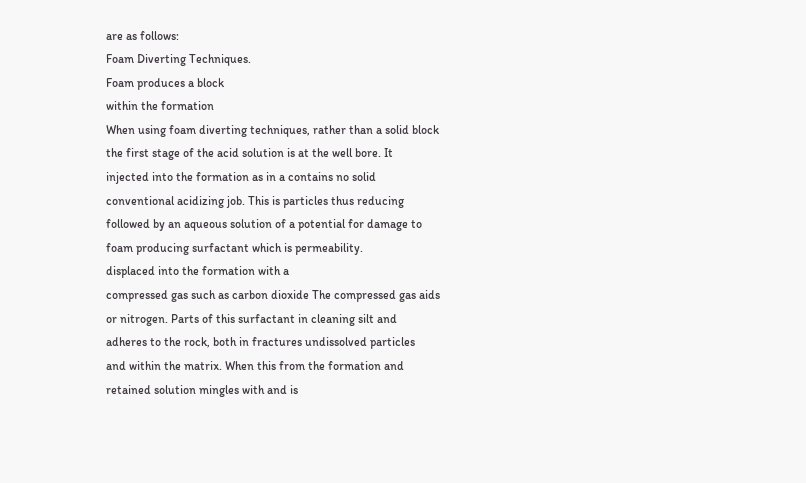are as follows:
Foam Diverting Techniques.
Foam produces a block
within the formation
When using foam diverting techniques, rather than a solid block
the first stage of the acid solution is at the well bore. It
injected into the formation as in a contains no solid
conventional acidizing job. This is particles thus reducing
followed by an aqueous solution of a potential for damage to
foam producing surfactant which is permeability.
displaced into the formation with a
compressed gas such as carbon dioxide The compressed gas aids
or nitrogen. Parts of this surfactant in cleaning silt and
adheres to the rock, both in fractures undissolved particles
and within the matrix. When this from the formation and
retained solution mingles with and is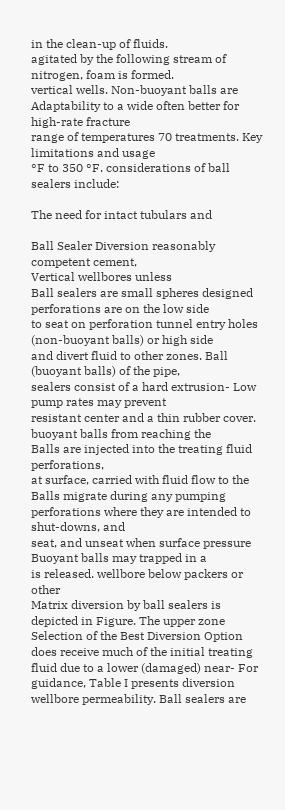in the clean-up of fluids.
agitated by the following stream of
nitrogen, foam is formed.
vertical wells. Non-buoyant balls are
Adaptability to a wide often better for high-rate fracture
range of temperatures 70 treatments. Key limitations and usage
°F to 350 °F. considerations of ball sealers include:

The need for intact tubulars and

Ball Sealer Diversion reasonably competent cement,
Vertical wellbores unless
Ball sealers are small spheres designed perforations are on the low side
to seat on perforation tunnel entry holes (non-buoyant balls) or high side
and divert fluid to other zones. Ball (buoyant balls) of the pipe,
sealers consist of a hard extrusion- Low pump rates may prevent
resistant center and a thin rubber cover. buoyant balls from reaching the
Balls are injected into the treating fluid perforations,
at surface, carried with fluid flow to the Balls migrate during any pumping
perforations where they are intended to shut-downs, and
seat, and unseat when surface pressure Buoyant balls may trapped in a
is released. wellbore below packers or other
Matrix diversion by ball sealers is
depicted in Figure. The upper zone Selection of the Best Diversion Option
does receive much of the initial treating
fluid due to a lower (damaged) near- For guidance, Table I presents diversion
wellbore permeability. Ball sealers are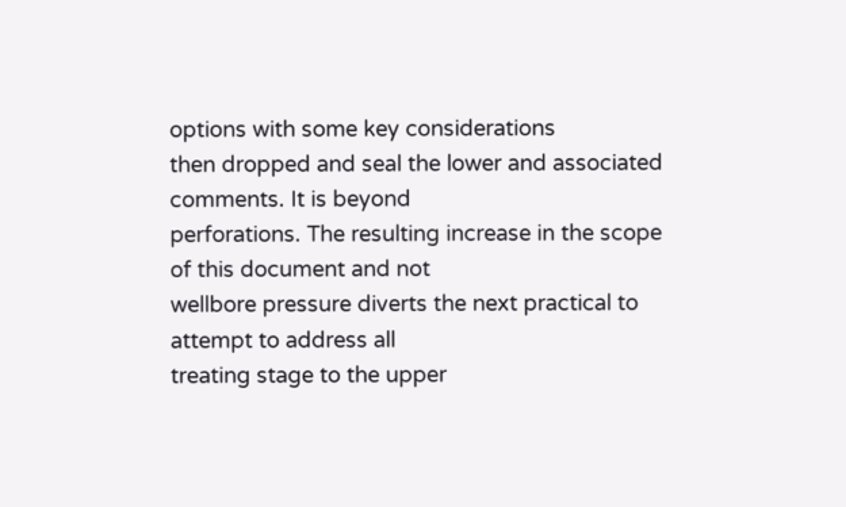options with some key considerations
then dropped and seal the lower and associated comments. It is beyond
perforations. The resulting increase in the scope of this document and not
wellbore pressure diverts the next practical to attempt to address all
treating stage to the upper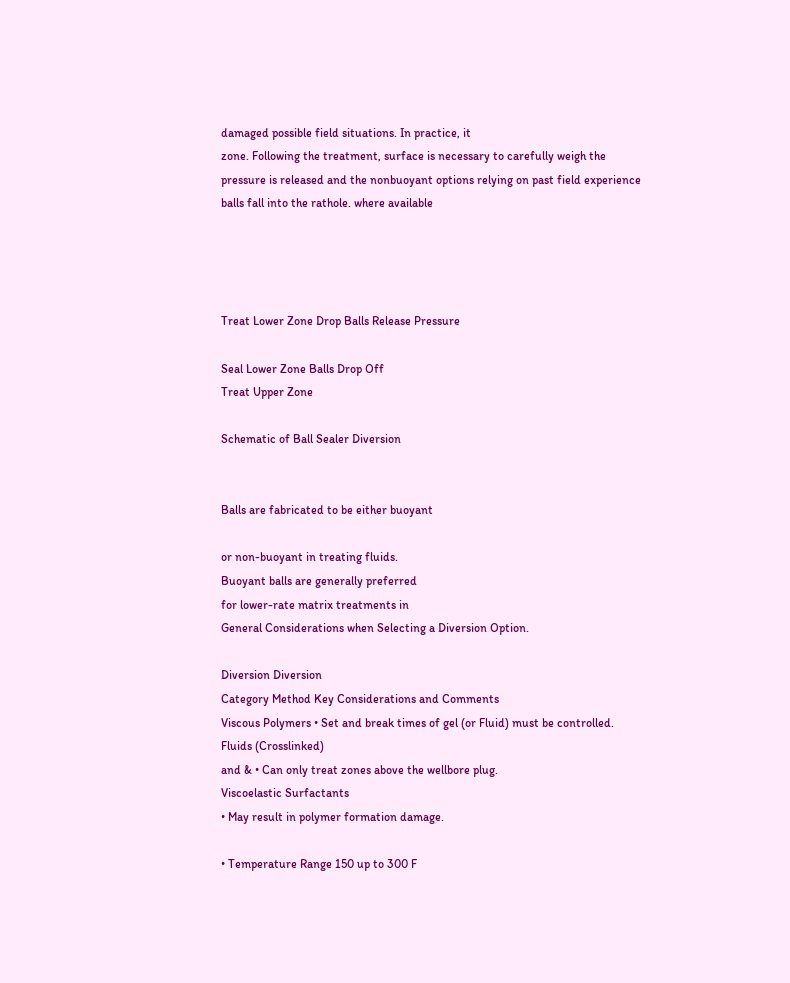damaged possible field situations. In practice, it
zone. Following the treatment, surface is necessary to carefully weigh the
pressure is released and the nonbuoyant options relying on past field experience
balls fall into the rathole. where available




Treat Lower Zone Drop Balls Release Pressure

Seal Lower Zone Balls Drop Off
Treat Upper Zone

Schematic of Ball Sealer Diversion


Balls are fabricated to be either buoyant

or non-buoyant in treating fluids.
Buoyant balls are generally preferred
for lower-rate matrix treatments in
General Considerations when Selecting a Diversion Option.

Diversion Diversion
Category Method Key Considerations and Comments
Viscous Polymers • Set and break times of gel (or Fluid) must be controlled.
Fluids (Crosslinked)
and & • Can only treat zones above the wellbore plug.
Viscoelastic Surfactants
• May result in polymer formation damage.

• Temperature Range 150 up to 300 F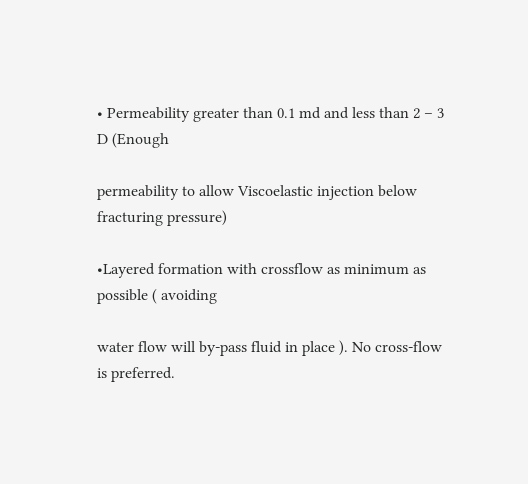• Permeability greater than 0.1 md and less than 2 – 3 D (Enough

permeability to allow Viscoelastic injection below fracturing pressure)

•Layered formation with crossflow as minimum as possible ( avoiding

water flow will by-pass fluid in place ). No cross-flow is preferred.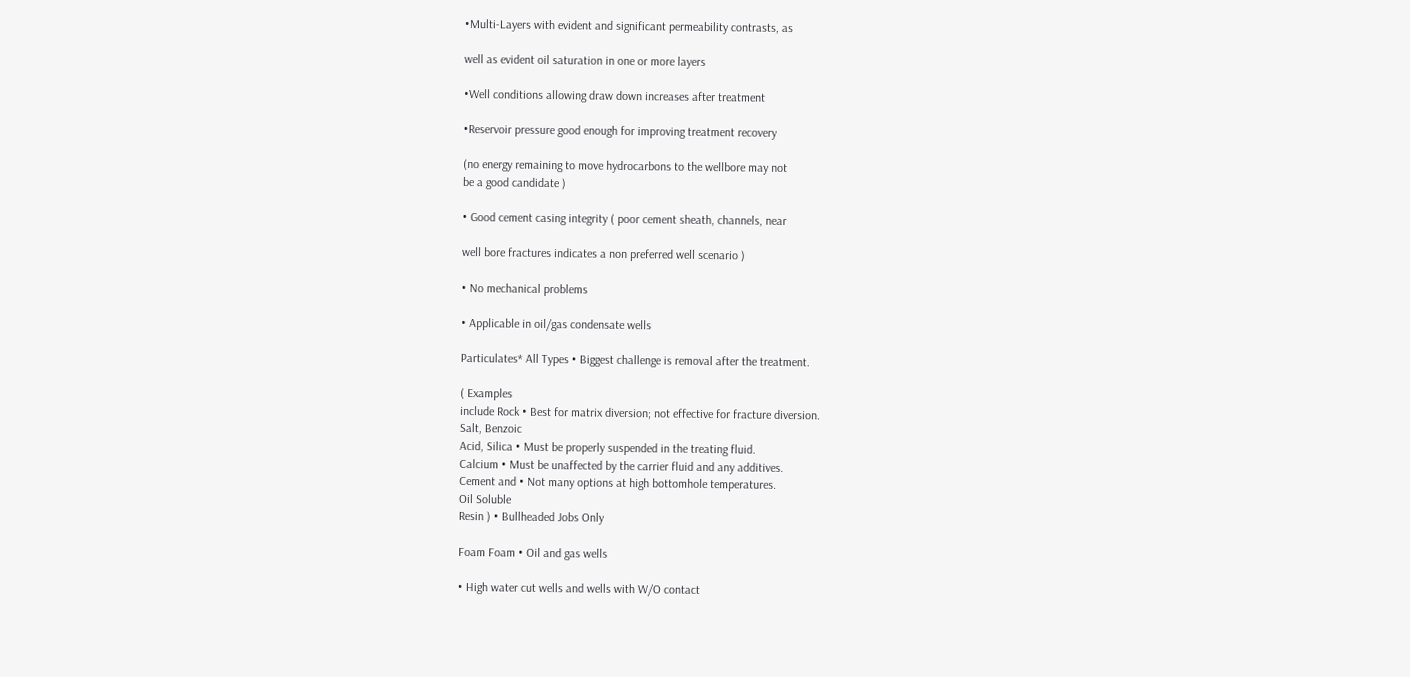•Multi-Layers with evident and significant permeability contrasts, as

well as evident oil saturation in one or more layers

•Well conditions allowing draw down increases after treatment

•Reservoir pressure good enough for improving treatment recovery

(no energy remaining to move hydrocarbons to the wellbore may not
be a good candidate )

• Good cement casing integrity ( poor cement sheath, channels, near

well bore fractures indicates a non preferred well scenario )

• No mechanical problems

• Applicable in oil/gas condensate wells

Particulates* All Types • Biggest challenge is removal after the treatment.

( Examples
include Rock • Best for matrix diversion; not effective for fracture diversion.
Salt, Benzoic
Acid, Silica • Must be properly suspended in the treating fluid.
Calcium • Must be unaffected by the carrier fluid and any additives.
Cement and • Not many options at high bottomhole temperatures.
Oil Soluble
Resin ) • Bullheaded Jobs Only

Foam Foam • Oil and gas wells

• High water cut wells and wells with W/O contact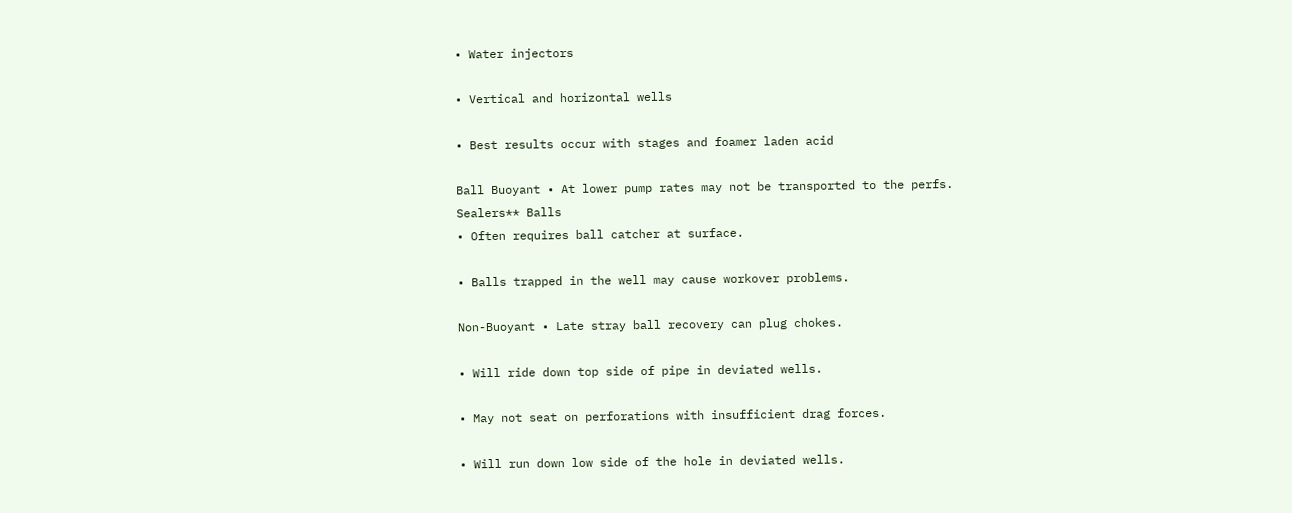• Water injectors

• Vertical and horizontal wells

• Best results occur with stages and foamer laden acid

Ball Buoyant • At lower pump rates may not be transported to the perfs.
Sealers** Balls
• Often requires ball catcher at surface.

• Balls trapped in the well may cause workover problems.

Non-Buoyant • Late stray ball recovery can plug chokes.

• Will ride down top side of pipe in deviated wells.

• May not seat on perforations with insufficient drag forces.

• Will run down low side of the hole in deviated wells.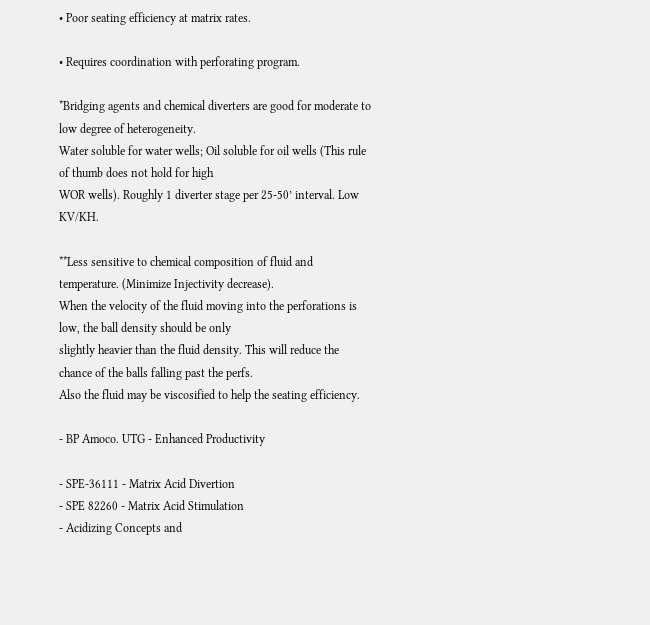• Poor seating efficiency at matrix rates.

• Requires coordination with perforating program.

*Bridging agents and chemical diverters are good for moderate to low degree of heterogeneity.
Water soluble for water wells; Oil soluble for oil wells (This rule of thumb does not hold for high
WOR wells). Roughly 1 diverter stage per 25-50’ interval. Low KV/KH.

**Less sensitive to chemical composition of fluid and temperature. (Minimize Injectivity decrease).
When the velocity of the fluid moving into the perforations is low, the ball density should be only
slightly heavier than the fluid density. This will reduce the chance of the balls falling past the perfs.
Also the fluid may be viscosified to help the seating efficiency.

- BP Amoco. UTG - Enhanced Productivity

- SPE-36111 - Matrix Acid Divertion
- SPE 82260 - Matrix Acid Stimulation
- Acidizing Concepts and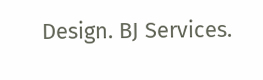Design. BJ Services.